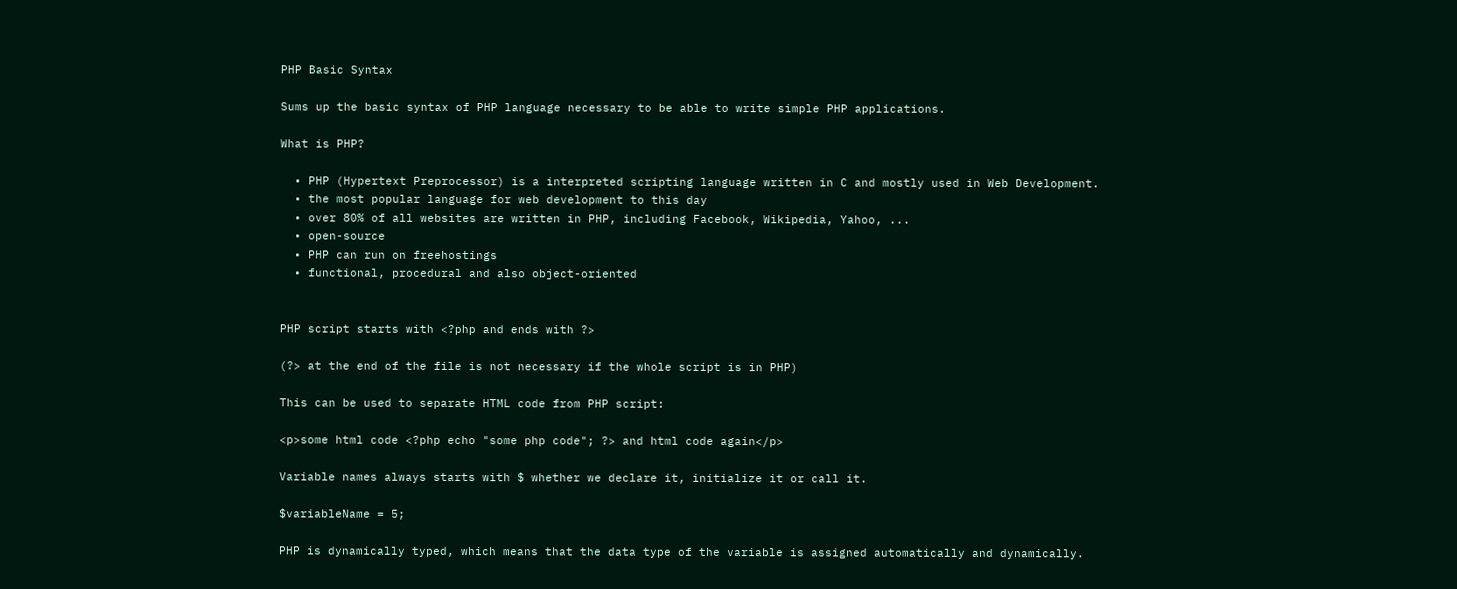PHP Basic Syntax

Sums up the basic syntax of PHP language necessary to be able to write simple PHP applications.

What is PHP?

  • PHP (Hypertext Preprocessor) is a interpreted scripting language written in C and mostly used in Web Development.
  • the most popular language for web development to this day
  • over 80% of all websites are written in PHP, including Facebook, Wikipedia, Yahoo, ...
  • open-source
  • PHP can run on freehostings
  • functional, procedural and also object-oriented


PHP script starts with <?php and ends with ?>

(?> at the end of the file is not necessary if the whole script is in PHP)

This can be used to separate HTML code from PHP script:

<p>some html code <?php echo "some php code"; ?> and html code again</p>

Variable names always starts with $ whether we declare it, initialize it or call it.

$variableName = 5;

PHP is dynamically typed, which means that the data type of the variable is assigned automatically and dynamically.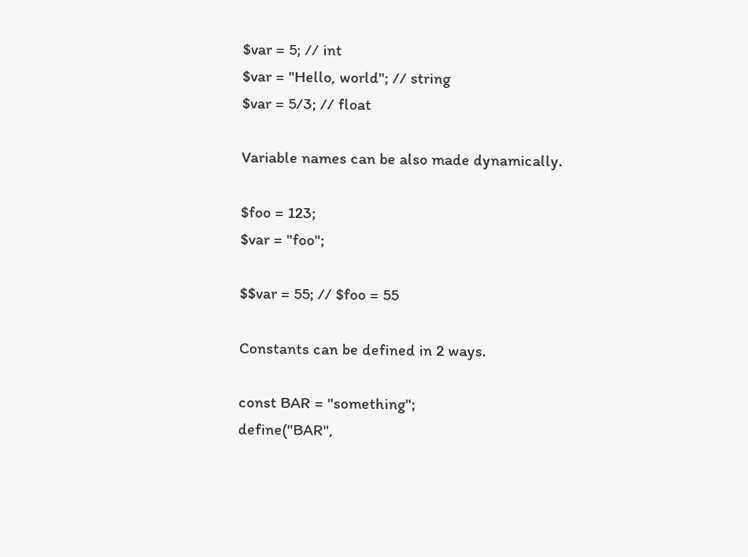$var = 5; // int
$var = "Hello, world"; // string
$var = 5/3; // float

Variable names can be also made dynamically.

$foo = 123;
$var = "foo";

$$var = 55; // $foo = 55

Constants can be defined in 2 ways.

const BAR = "something";
define("BAR",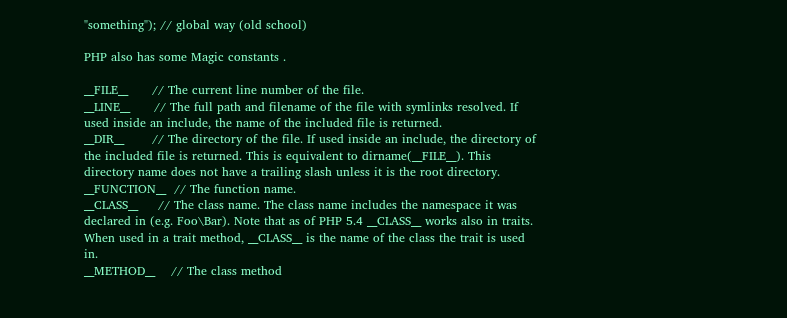"something"); // global way (old school)

PHP also has some Magic constants .

__FILE__      // The current line number of the file.
__LINE__      // The full path and filename of the file with symlinks resolved. If used inside an include, the name of the included file is returned.
__DIR__       // The directory of the file. If used inside an include, the directory of the included file is returned. This is equivalent to dirname(__FILE__). This directory name does not have a trailing slash unless it is the root directory.
__FUNCTION__  // The function name.
__CLASS__     // The class name. The class name includes the namespace it was declared in (e.g. Foo\Bar). Note that as of PHP 5.4 __CLASS__ works also in traits. When used in a trait method, __CLASS__ is the name of the class the trait is used in.
__METHOD__    // The class method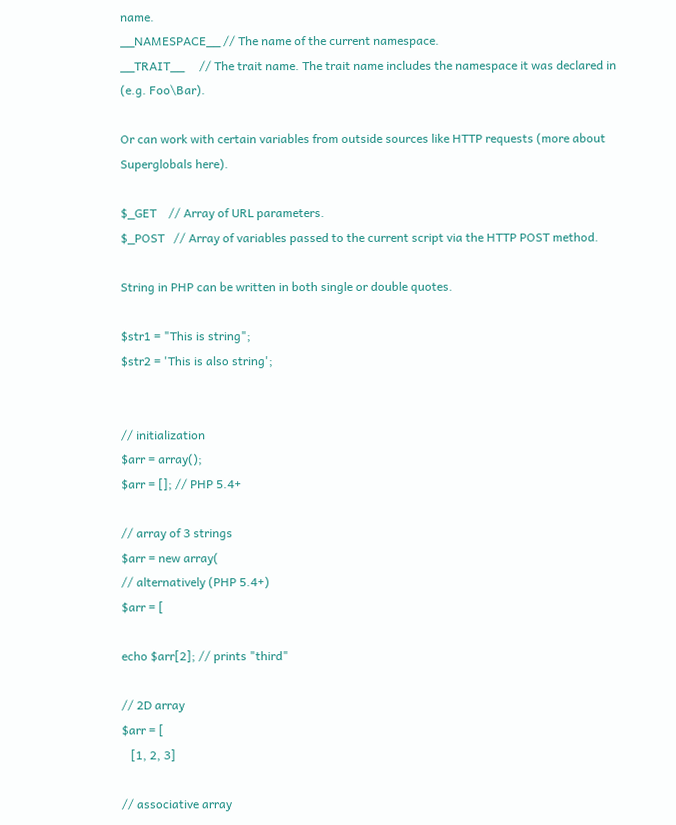name.
__NAMESPACE__ // The name of the current namespace.
__TRAIT__     // The trait name. The trait name includes the namespace it was declared in (e.g. Foo\Bar).

Or can work with certain variables from outside sources like HTTP requests (more about Superglobals here).

$_GET    // Array of URL parameters.
$_POST   // Array of variables passed to the current script via the HTTP POST method.

String in PHP can be written in both single or double quotes.

$str1 = "This is string";
$str2 = 'This is also string';


// initialization
$arr = array();
$arr = []; // PHP 5.4+

// array of 3 strings
$arr = new array(
// alternatively (PHP 5.4+)
$arr = [

echo $arr[2]; // prints "third"

// 2D array
$arr = [
   [1, 2, 3]

// associative array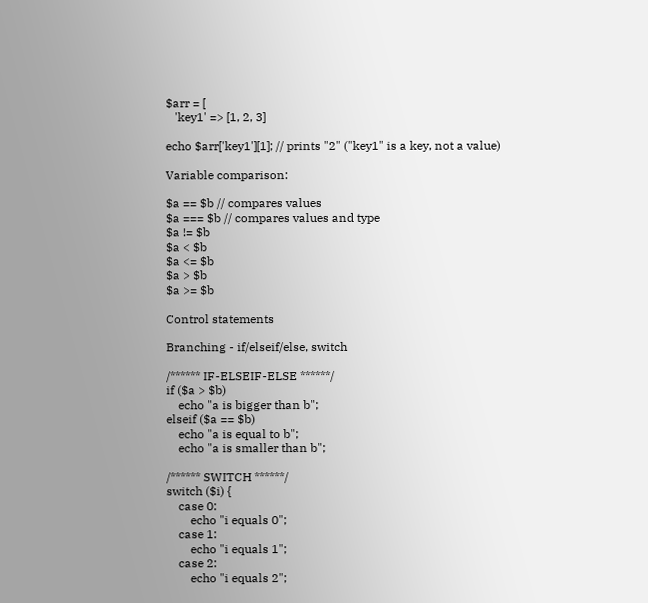$arr = [
   'key1' => [1, 2, 3]

echo $arr['key1'][1]; // prints "2" ("key1" is a key, not a value)

Variable comparison:

$a == $b // compares values
$a === $b // compares values and type
$a != $b
$a < $b
$a <= $b
$a > $b
$a >= $b

Control statements

Branching - if/elseif/else, switch

/****** IF-ELSEIF-ELSE ******/
if ($a > $b)
    echo "a is bigger than b";
elseif ($a == $b)
    echo "a is equal to b";
    echo "a is smaller than b";

/****** SWITCH ******/
switch ($i) {
    case 0:
        echo "i equals 0";
    case 1:
        echo "i equals 1";
    case 2:
        echo "i equals 2";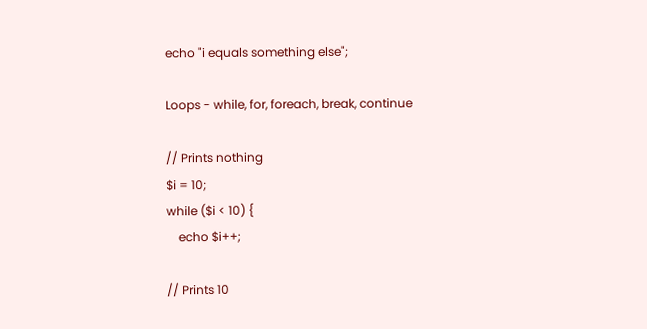echo "i equals something else";

Loops - while, for, foreach, break, continue

// Prints nothing
$i = 10;
while ($i < 10) {
    echo $i++;

// Prints 10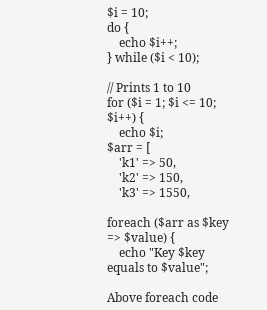$i = 10;
do {
    echo $i++;
} while ($i < 10);

// Prints 1 to 10
for ($i = 1; $i <= 10; $i++) {
    echo $i;
$arr = [
    'k1' => 50,
    'k2' => 150,
    'k3' => 1550,

foreach ($arr as $key => $value) {
    echo "Key $key equals to $value";

Above foreach code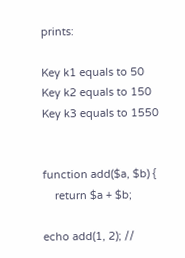prints:

Key k1 equals to 50
Key k2 equals to 150
Key k3 equals to 1550


function add($a, $b) {
    return $a + $b;

echo add(1, 2); //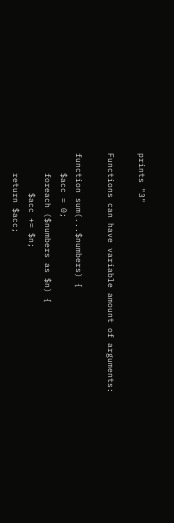prints "3"

Functions can have variable amount of arguments:

function sum(...$numbers) {
    $acc = 0;
    foreach ($numbers as $n) {
        $acc += $n;
    return $acc;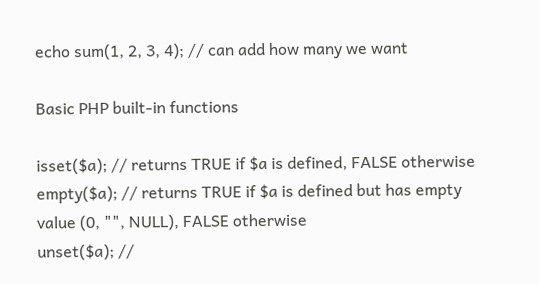echo sum(1, 2, 3, 4); // can add how many we want

Basic PHP built-in functions

isset($a); // returns TRUE if $a is defined, FALSE otherwise
empty($a); // returns TRUE if $a is defined but has empty value (0, "", NULL), FALSE otherwise
unset($a); //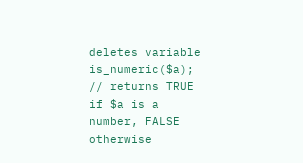deletes variable
is_numeric($a); // returns TRUE if $a is a number, FALSE otherwise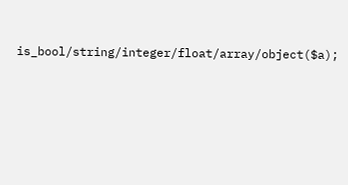is_bool/string/integer/float/array/object($a);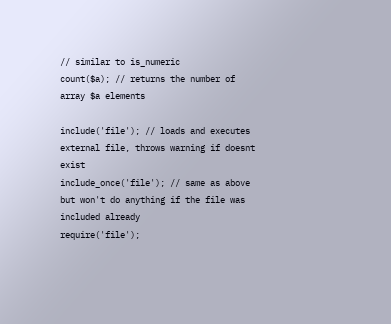// similar to is_numeric
count($a); // returns the number of array $a elements

include('file'); // loads and executes external file, throws warning if doesnt exist
include_once('file'); // same as above but won't do anything if the file was included already
require('file');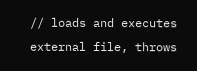// loads and executes external file, throws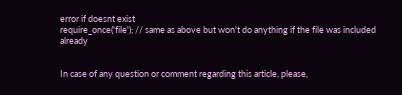error if doesnt exist
require_once('file'); // same as above but won't do anything if the file was included already


In case of any question or comment regarding this article, please,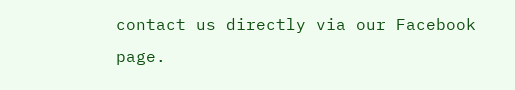contact us directly via our Facebook page.